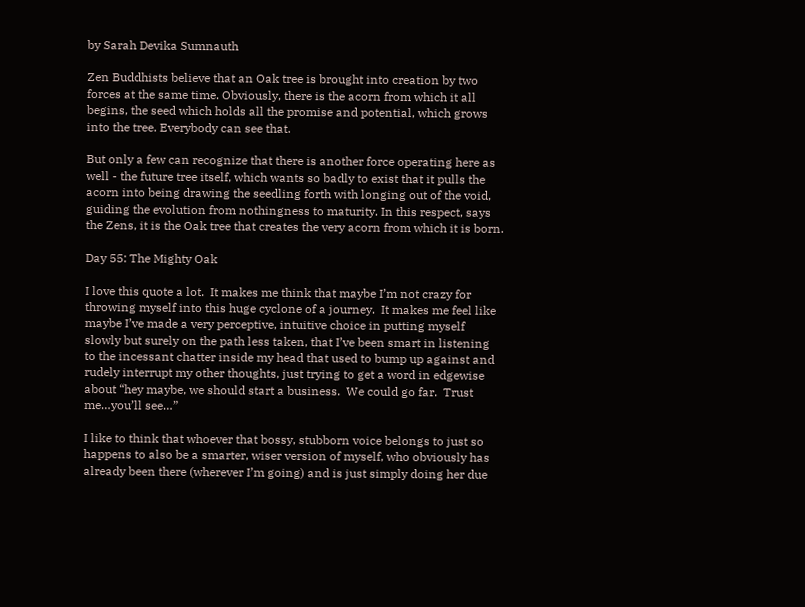by Sarah Devika Sumnauth

Zen Buddhists believe that an Oak tree is brought into creation by two forces at the same time. Obviously, there is the acorn from which it all begins, the seed which holds all the promise and potential, which grows into the tree. Everybody can see that.

But only a few can recognize that there is another force operating here as well - the future tree itself, which wants so badly to exist that it pulls the acorn into being drawing the seedling forth with longing out of the void, guiding the evolution from nothingness to maturity. In this respect, says the Zens, it is the Oak tree that creates the very acorn from which it is born.

Day 55: The Mighty Oak

I love this quote a lot.  It makes me think that maybe I’m not crazy for throwing myself into this huge cyclone of a journey.  It makes me feel like maybe I’ve made a very perceptive, intuitive choice in putting myself slowly but surely on the path less taken, that I’ve been smart in listening to the incessant chatter inside my head that used to bump up against and rudely interrupt my other thoughts, just trying to get a word in edgewise about “hey maybe, we should start a business.  We could go far.  Trust me…you’ll see…”

I like to think that whoever that bossy, stubborn voice belongs to just so happens to also be a smarter, wiser version of myself, who obviously has already been there (wherever I’m going) and is just simply doing her due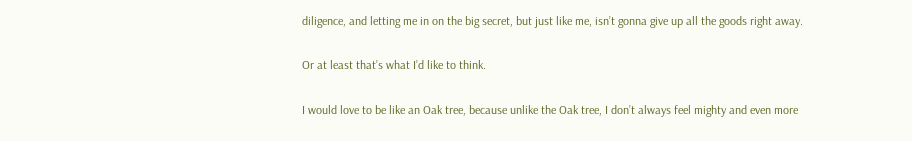diligence, and letting me in on the big secret, but just like me, isn’t gonna give up all the goods right away.

Or at least that’s what I’d like to think.

I would love to be like an Oak tree, because unlike the Oak tree, I don’t always feel mighty and even more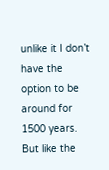unlike it I don’t have the option to be around for 1500 years.  But like the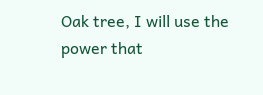Oak tree, I will use the power that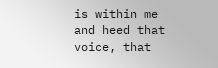is within me and heed that voice, that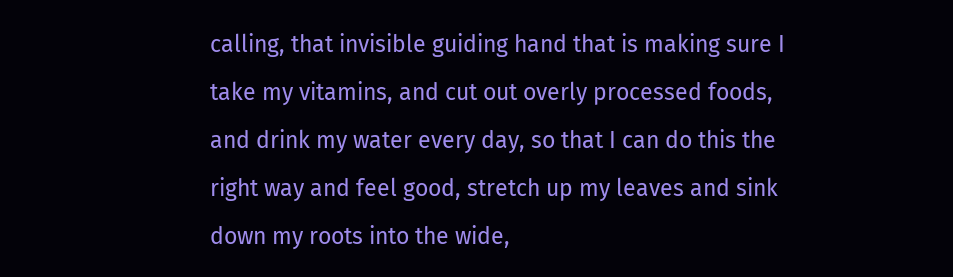calling, that invisible guiding hand that is making sure I take my vitamins, and cut out overly processed foods, and drink my water every day, so that I can do this the right way and feel good, stretch up my leaves and sink down my roots into the wide,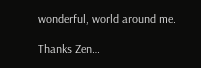wonderful, world around me.

Thanks Zen…